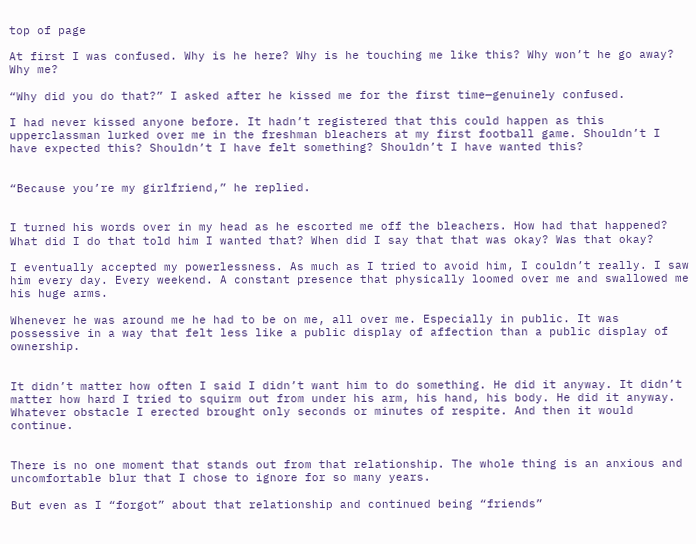top of page

At first I was confused. Why is he here? Why is he touching me like this? Why won’t he go away? Why me?

“Why did you do that?” I asked after he kissed me for the first time—genuinely confused.

I had never kissed anyone before. It hadn’t registered that this could happen as this upperclassman lurked over me in the freshman bleachers at my first football game. Shouldn’t I have expected this? Shouldn’t I have felt something? Shouldn’t I have wanted this?


“Because you’re my girlfriend,” he replied.


I turned his words over in my head as he escorted me off the bleachers. How had that happened? What did I do that told him I wanted that? When did I say that that was okay? Was that okay?

I eventually accepted my powerlessness. As much as I tried to avoid him, I couldn’t really. I saw him every day. Every weekend. A constant presence that physically loomed over me and swallowed me his huge arms.

Whenever he was around me he had to be on me, all over me. Especially in public. It was possessive in a way that felt less like a public display of affection than a public display of ownership.


It didn’t matter how often I said I didn’t want him to do something. He did it anyway. It didn’t matter how hard I tried to squirm out from under his arm, his hand, his body. He did it anyway. Whatever obstacle I erected brought only seconds or minutes of respite. And then it would continue.


There is no one moment that stands out from that relationship. The whole thing is an anxious and uncomfortable blur that I chose to ignore for so many years.

But even as I “forgot” about that relationship and continued being “friends”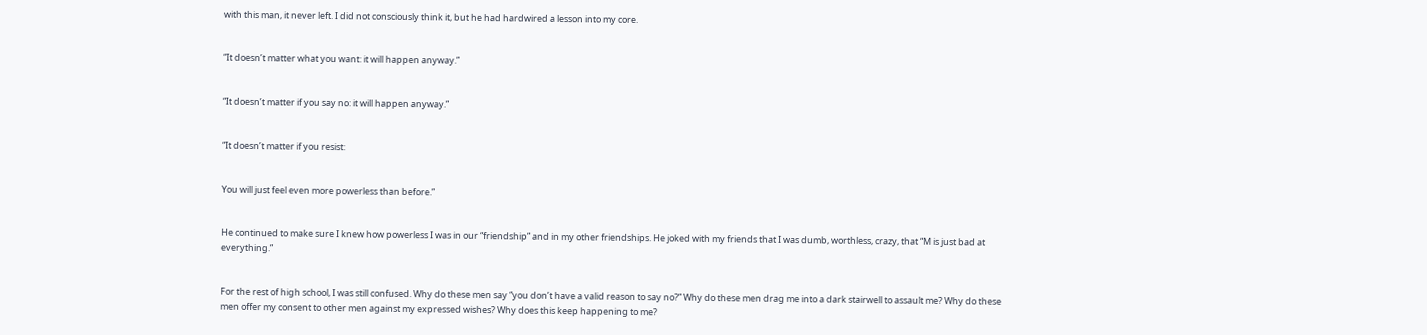with this man, it never left. I did not consciously think it, but he had hardwired a lesson into my core.


“It doesn’t matter what you want: it will happen anyway.”


“It doesn’t matter if you say no: it will happen anyway.”


“It doesn’t matter if you resist:


You will just feel even more powerless than before.”


He continued to make sure I knew how powerless I was in our “friendship” and in my other friendships. He joked with my friends that I was dumb, worthless, crazy, that “M is just bad at everything.”


For the rest of high school, I was still confused. Why do these men say “you don’t have a valid reason to say no?” Why do these men drag me into a dark stairwell to assault me? Why do these men offer my consent to other men against my expressed wishes? Why does this keep happening to me?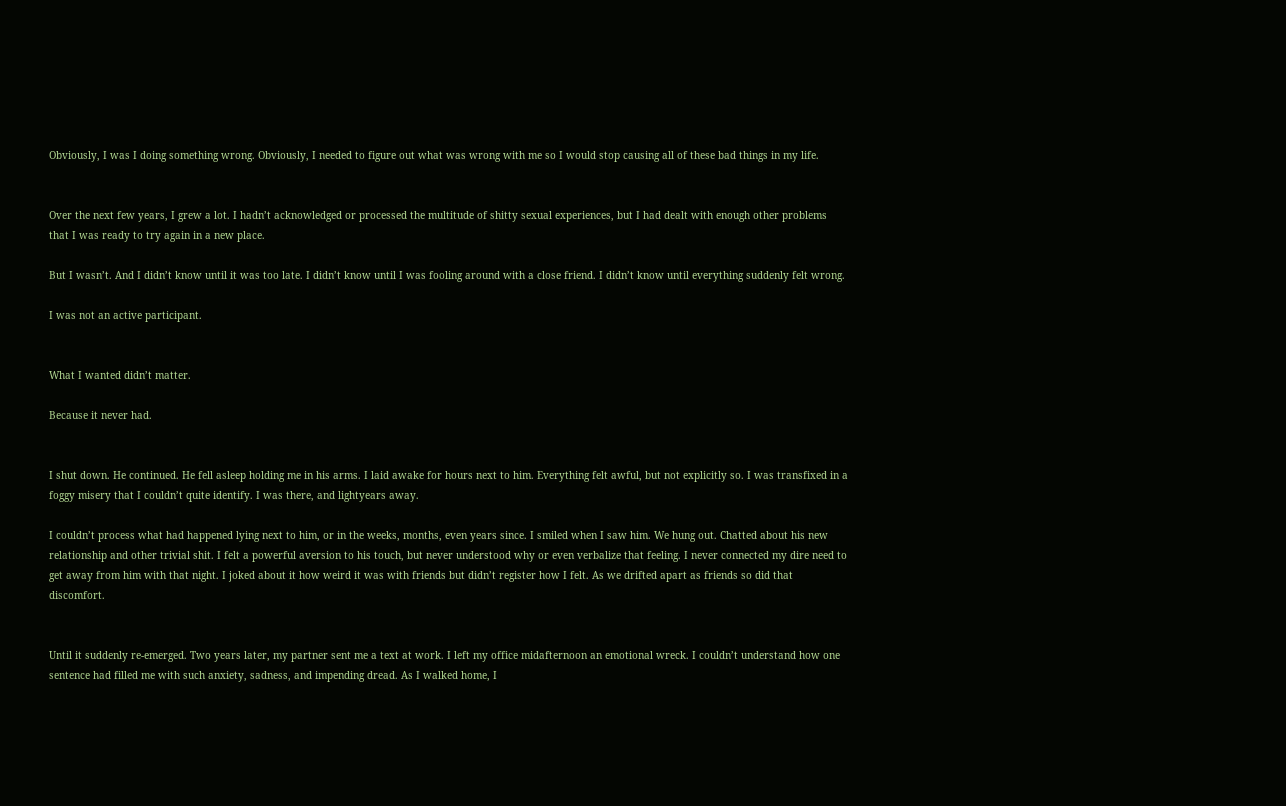Obviously, I was I doing something wrong. Obviously, I needed to figure out what was wrong with me so I would stop causing all of these bad things in my life.


Over the next few years, I grew a lot. I hadn’t acknowledged or processed the multitude of shitty sexual experiences, but I had dealt with enough other problems that I was ready to try again in a new place.

But I wasn’t. And I didn’t know until it was too late. I didn’t know until I was fooling around with a close friend. I didn’t know until everything suddenly felt wrong.

I was not an active participant.


What I wanted didn’t matter.

Because it never had.


I shut down. He continued. He fell asleep holding me in his arms. I laid awake for hours next to him. Everything felt awful, but not explicitly so. I was transfixed in a foggy misery that I couldn’t quite identify. I was there, and lightyears away.

I couldn’t process what had happened lying next to him, or in the weeks, months, even years since. I smiled when I saw him. We hung out. Chatted about his new relationship and other trivial shit. I felt a powerful aversion to his touch, but never understood why or even verbalize that feeling. I never connected my dire need to get away from him with that night. I joked about it how weird it was with friends but didn’t register how I felt. As we drifted apart as friends so did that discomfort.


Until it suddenly re-emerged. Two years later, my partner sent me a text at work. I left my office midafternoon an emotional wreck. I couldn’t understand how one sentence had filled me with such anxiety, sadness, and impending dread. As I walked home, I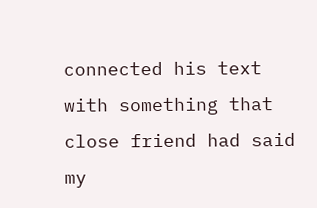connected his text with something that close friend had said my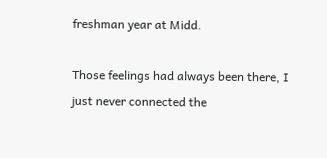freshman year at Midd.

Those feelings had always been there, I just never connected the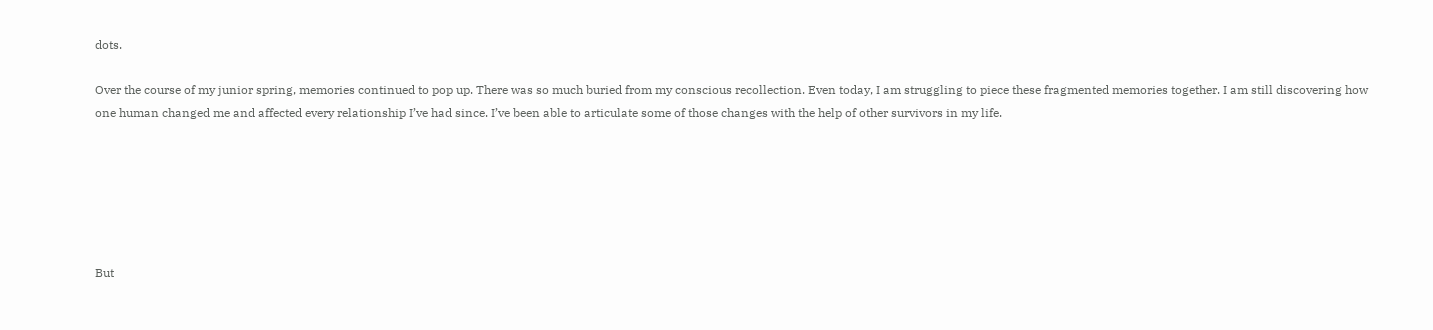dots.

Over the course of my junior spring, memories continued to pop up. There was so much buried from my conscious recollection. Even today, I am struggling to piece these fragmented memories together. I am still discovering how one human changed me and affected every relationship I’ve had since. I’ve been able to articulate some of those changes with the help of other survivors in my life.






But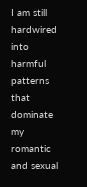I am still hardwired into harmful patterns that dominate my romantic and sexual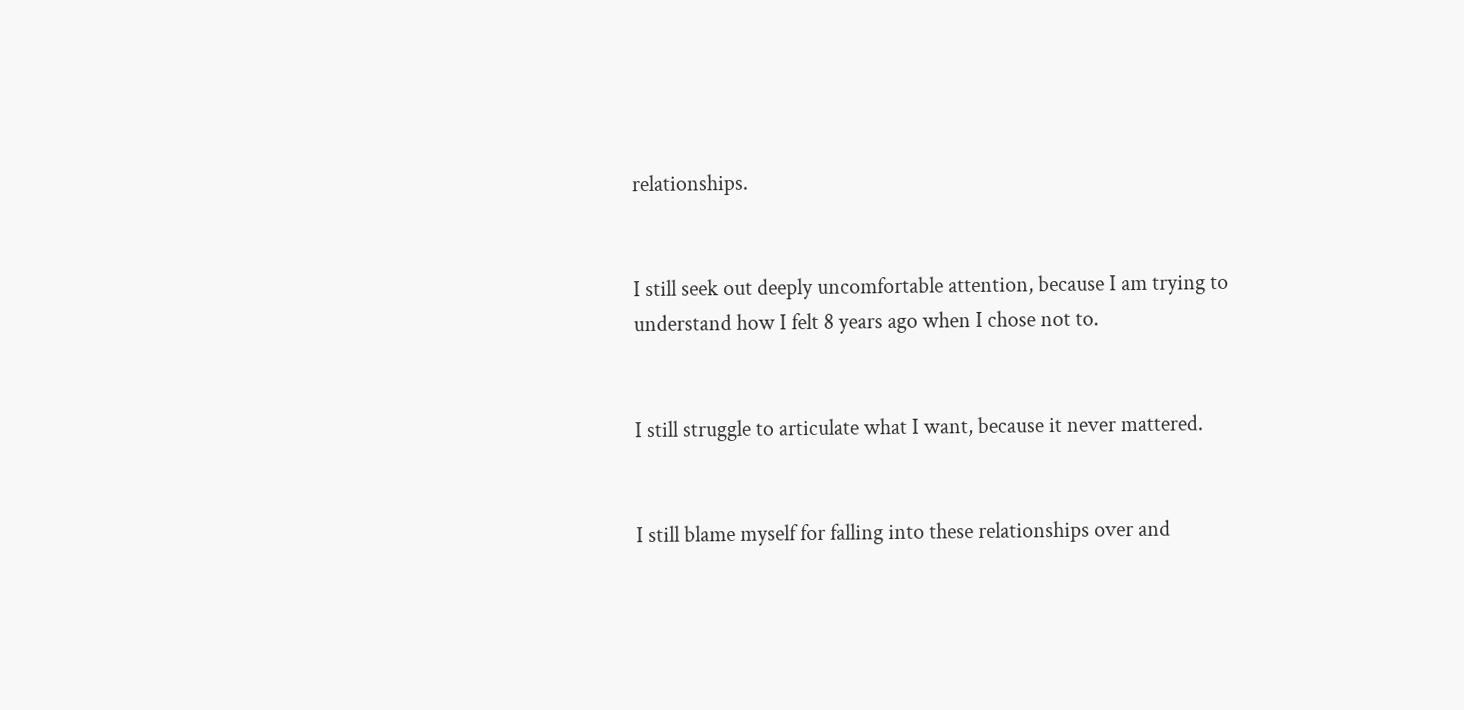relationships.


I still seek out deeply uncomfortable attention, because I am trying to understand how I felt 8 years ago when I chose not to.


I still struggle to articulate what I want, because it never mattered.


I still blame myself for falling into these relationships over and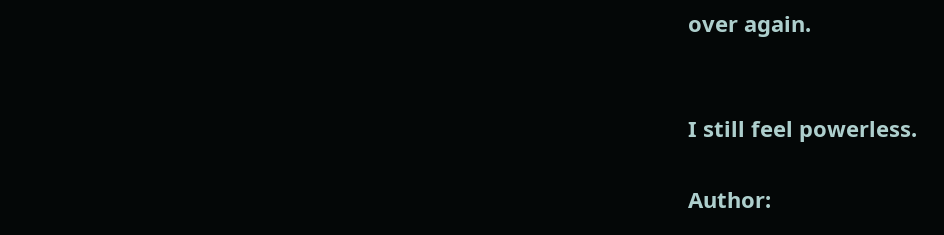over again.


I still feel powerless.

Author: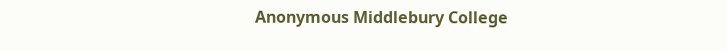Anonymous Middlebury College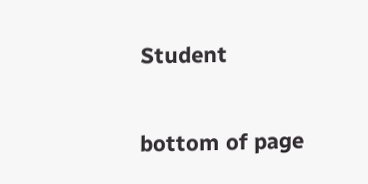Student

bottom of page